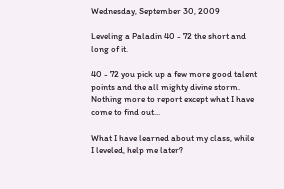Wednesday, September 30, 2009

Leveling a Paladin 40 - 72 the short and long of it.

40 - 72 you pick up a few more good talent points and the all mighty divine storm. Nothing more to report except what I have come to find out...

What I have learned about my class, while I leveled, help me later?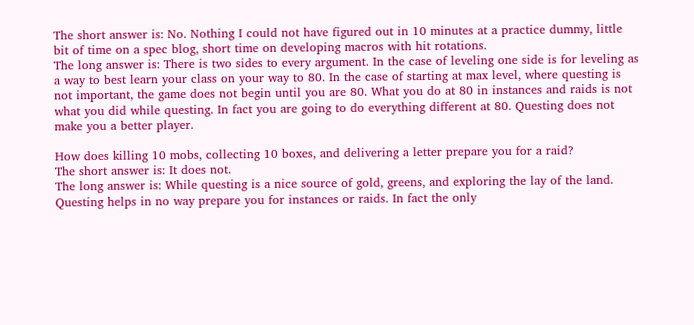The short answer is: No. Nothing I could not have figured out in 10 minutes at a practice dummy, little bit of time on a spec blog, short time on developing macros with hit rotations.
The long answer is: There is two sides to every argument. In the case of leveling one side is for leveling as a way to best learn your class on your way to 80. In the case of starting at max level, where questing is not important, the game does not begin until you are 80. What you do at 80 in instances and raids is not what you did while questing. In fact you are going to do everything different at 80. Questing does not make you a better player.

How does killing 10 mobs, collecting 10 boxes, and delivering a letter prepare you for a raid?
The short answer is: It does not.
The long answer is: While questing is a nice source of gold, greens, and exploring the lay of the land. Questing helps in no way prepare you for instances or raids. In fact the only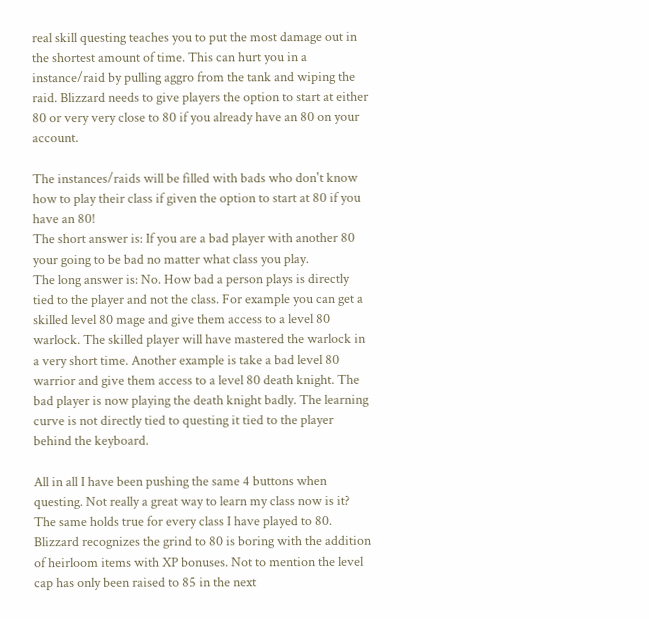real skill questing teaches you to put the most damage out in the shortest amount of time. This can hurt you in a instance/raid by pulling aggro from the tank and wiping the raid. Blizzard needs to give players the option to start at either 80 or very very close to 80 if you already have an 80 on your account.

The instances/raids will be filled with bads who don't know how to play their class if given the option to start at 80 if you have an 80!
The short answer is: If you are a bad player with another 80 your going to be bad no matter what class you play.
The long answer is: No. How bad a person plays is directly tied to the player and not the class. For example you can get a skilled level 80 mage and give them access to a level 80 warlock. The skilled player will have mastered the warlock in a very short time. Another example is take a bad level 80 warrior and give them access to a level 80 death knight. The bad player is now playing the death knight badly. The learning curve is not directly tied to questing it tied to the player behind the keyboard.

All in all I have been pushing the same 4 buttons when questing. Not really a great way to learn my class now is it? The same holds true for every class I have played to 80. Blizzard recognizes the grind to 80 is boring with the addition of heirloom items with XP bonuses. Not to mention the level cap has only been raised to 85 in the next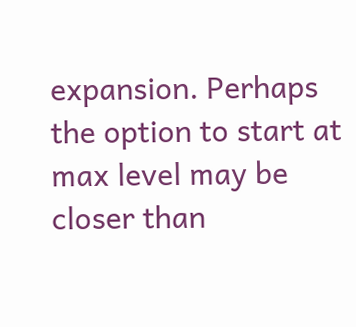expansion. Perhaps the option to start at max level may be closer than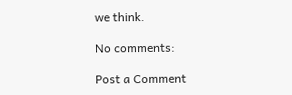we think.

No comments:

Post a Comment